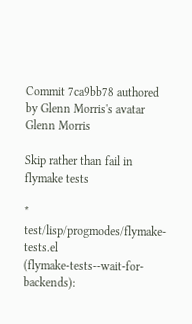Commit 7ca9bb78 authored by Glenn Morris's avatar Glenn Morris

Skip rather than fail in flymake tests

* test/lisp/progmodes/flymake-tests.el
(flymake-tests--wait-for-backends):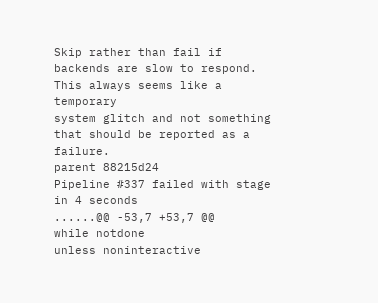Skip rather than fail if
backends are slow to respond.  This always seems like a temporary
system glitch and not something that should be reported as a failure.
parent 88215d24
Pipeline #337 failed with stage
in 4 seconds
......@@ -53,7 +53,7 @@
while notdone
unless noninteractive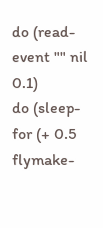do (read-event "" nil 0.1)
do (sleep-for (+ 0.5 flymake-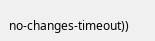no-changes-timeout))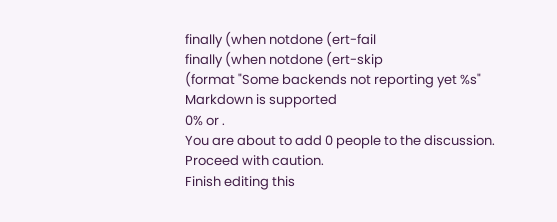finally (when notdone (ert-fail
finally (when notdone (ert-skip
(format "Some backends not reporting yet %s"
Markdown is supported
0% or .
You are about to add 0 people to the discussion. Proceed with caution.
Finish editing this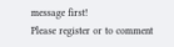message first!
Please register or to comment